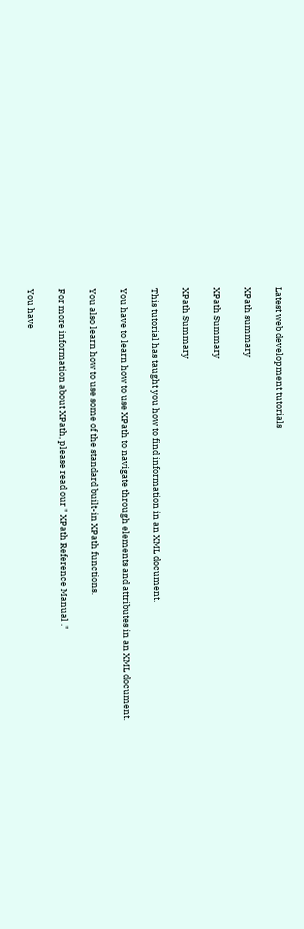Latest web development tutorials

XPath summary

XPath Summary

XPath Summary

This tutorial has taught you how to find information in an XML document.

You have to learn how to use XPath to navigate through elements and attributes in an XML document.

You also learn how to use some of the standard built-in XPath functions.

For more information about XPath, please read our " XPath Reference Manual ."

You have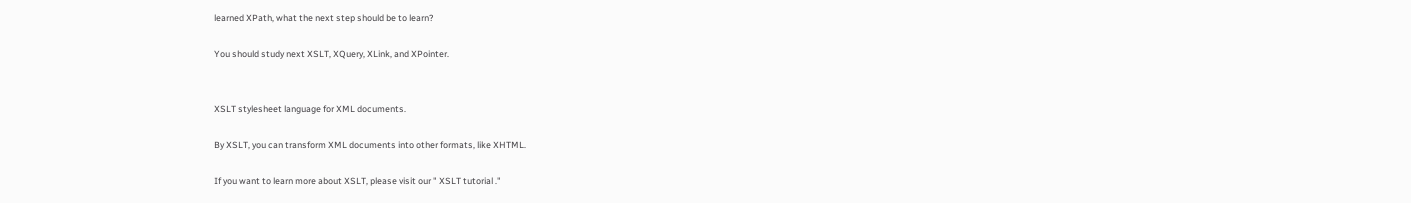learned XPath, what the next step should be to learn?

You should study next XSLT, XQuery, XLink, and XPointer.


XSLT stylesheet language for XML documents.

By XSLT, you can transform XML documents into other formats, like XHTML.

If you want to learn more about XSLT, please visit our " XSLT tutorial ."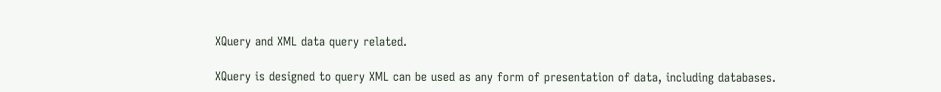XQuery and XML data query related.

XQuery is designed to query XML can be used as any form of presentation of data, including databases.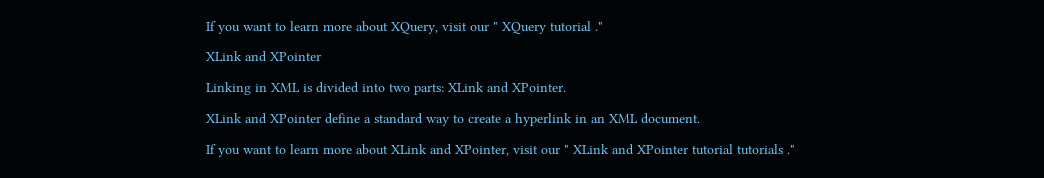If you want to learn more about XQuery, visit our " XQuery tutorial ."

XLink and XPointer

Linking in XML is divided into two parts: XLink and XPointer.

XLink and XPointer define a standard way to create a hyperlink in an XML document.

If you want to learn more about XLink and XPointer, visit our " XLink and XPointer tutorial tutorials ."